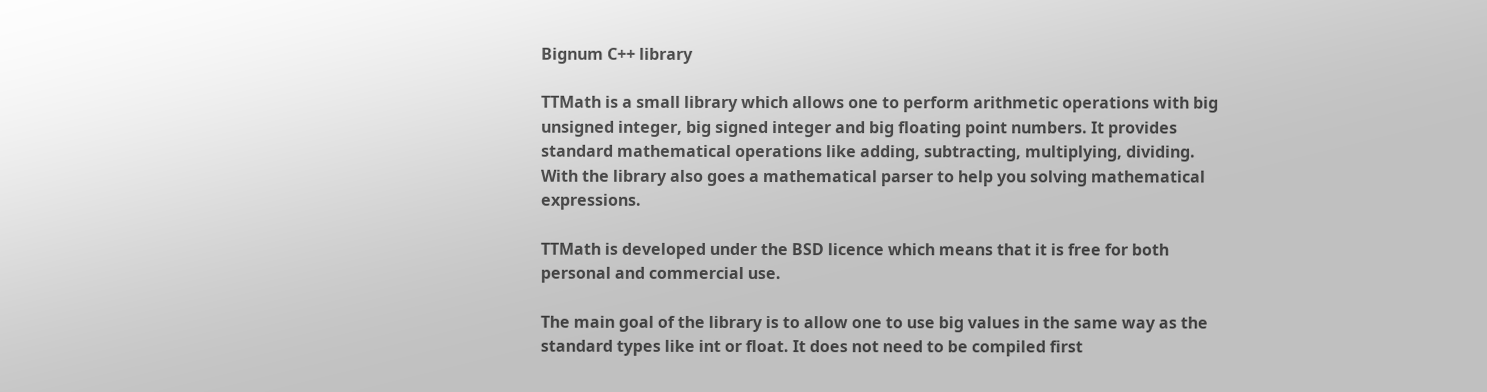Bignum C++ library

TTMath is a small library which allows one to perform arithmetic operations with big unsigned integer, big signed integer and big floating point numbers. It provides standard mathematical operations like adding, subtracting, multiplying, dividing. With the library also goes a mathematical parser to help you solving mathematical expressions.

TTMath is developed under the BSD licence which means that it is free for both personal and commercial use.

The main goal of the library is to allow one to use big values in the same way as the standard types like int or float. It does not need to be compiled first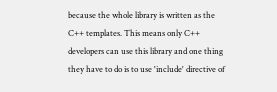because the whole library is written as the C++ templates. This means only C++ developers can use this library and one thing they have to do is to use 'include' directive of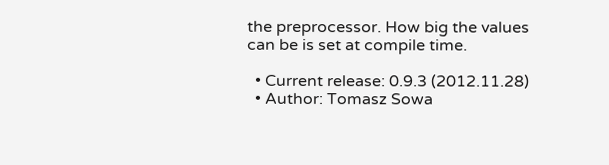the preprocessor. How big the values can be is set at compile time.

  • Current release: 0.9.3 (2012.11.28)
  • Author: Tomasz Sowa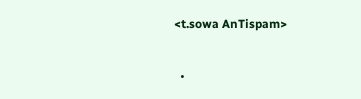<t.sowa AnTispam>


  •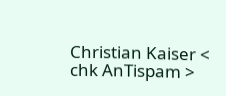Christian Kaiser < chk AnTispam >